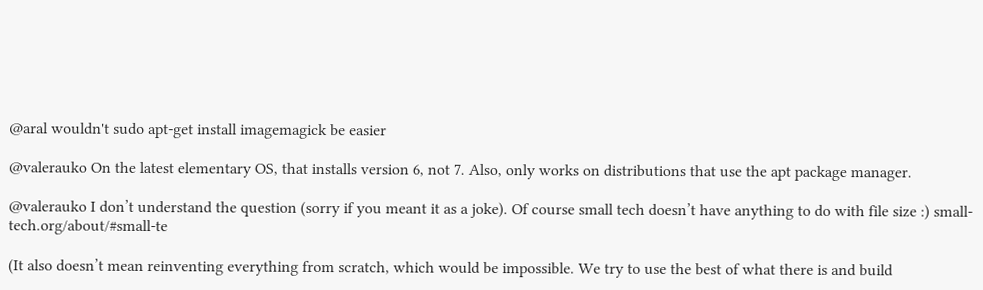@aral wouldn't sudo apt-get install imagemagick be easier

@valerauko On the latest elementary OS, that installs version 6, not 7. Also, only works on distributions that use the apt package manager.

@valerauko I don’t understand the question (sorry if you meant it as a joke). Of course small tech doesn’t have anything to do with file size :) small-tech.org/about/#small-te

(It also doesn’t mean reinventing everything from scratch, which would be impossible. We try to use the best of what there is and build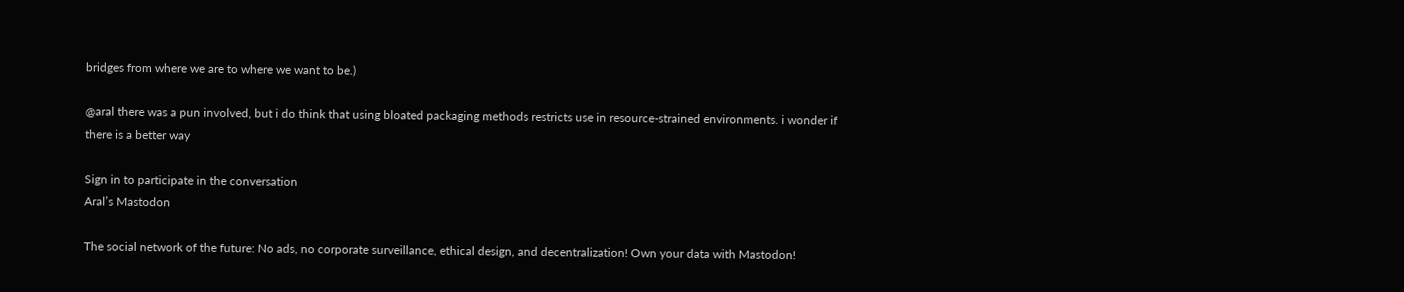bridges from where we are to where we want to be.)

@aral there was a pun involved, but i do think that using bloated packaging methods restricts use in resource-strained environments. i wonder if there is a better way

Sign in to participate in the conversation
Aral’s Mastodon

The social network of the future: No ads, no corporate surveillance, ethical design, and decentralization! Own your data with Mastodon!